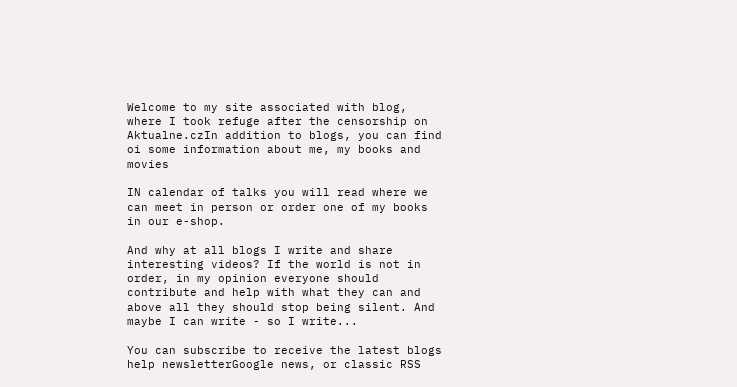Welcome to my site associated with blog, where I took refuge after the censorship on Aktualne.czIn addition to blogs, you can find oi some information about me, my books and movies

IN calendar of talks you will read where we can meet in person or order one of my books in our e-shop.

And why at all blogs I write and share interesting videos? If the world is not in order, in my opinion everyone should contribute and help with what they can and above all they should stop being silent. And maybe I can write - so I write...

You can subscribe to receive the latest blogs help newsletterGoogle news, or classic RSS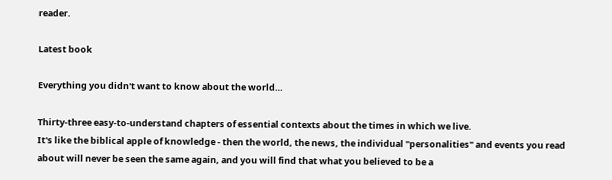reader.

Latest book

Everything you didn't want to know about the world…

Thirty-three easy-to-understand chapters of essential contexts about the times in which we live.
It's like the biblical apple of knowledge - then the world, the news, the individual "personalities" and events you read about will never be seen the same again, and you will find that what you believed to be a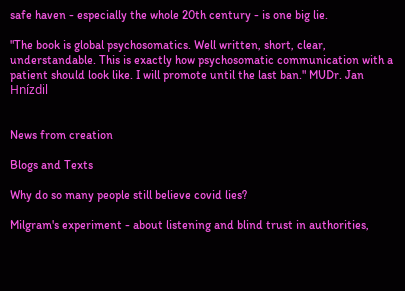safe haven - especially the whole 20th century - is one big lie.

"The book is global psychosomatics. Well written, short, clear, understandable. This is exactly how psychosomatic communication with a patient should look like. I will promote until the last ban." MUDr. Jan Hnízdil


News from creation

Blogs and Texts

Why do so many people still believe covid lies?

Milgram's experiment - about listening and blind trust in authorities,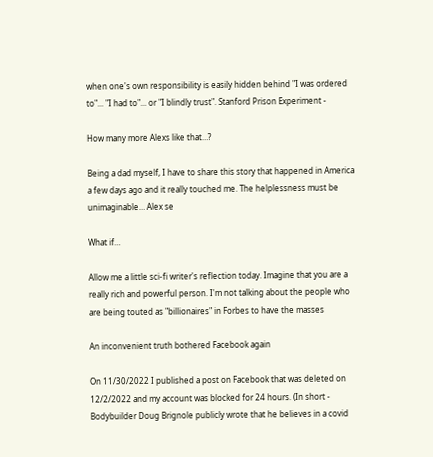when one's own responsibility is easily hidden behind "I was ordered to"... "I had to"... or "I blindly trust". Stanford Prison Experiment -

How many more Alexs like that…?

Being a dad myself, I have to share this story that happened in America a few days ago and it really touched me. The helplessness must be unimaginable… Alex se

What if…

Allow me a little sci-fi writer's reflection today. Imagine that you are a really rich and powerful person. I'm not talking about the people who are being touted as "billionaires" in Forbes to have the masses

An inconvenient truth bothered Facebook again

On 11/30/2022 I published a post on Facebook that was deleted on 12/2/2022 and my account was blocked for 24 hours. (In short - Bodybuilder Doug Brignole publicly wrote that he believes in a covid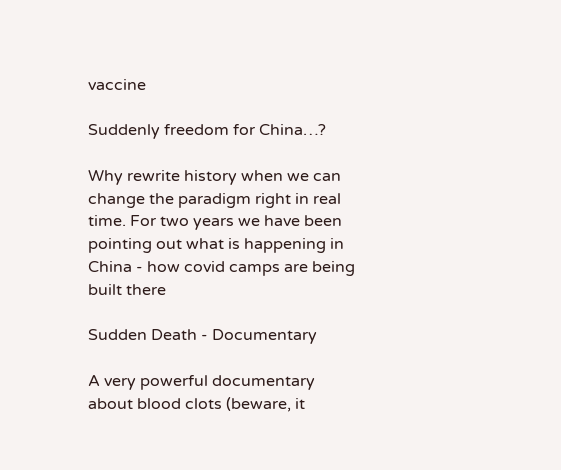vaccine

Suddenly freedom for China…?

Why rewrite history when we can change the paradigm right in real time. For two years we have been pointing out what is happening in China - how covid camps are being built there

Sudden Death - Documentary

A very powerful documentary about blood clots (beware, it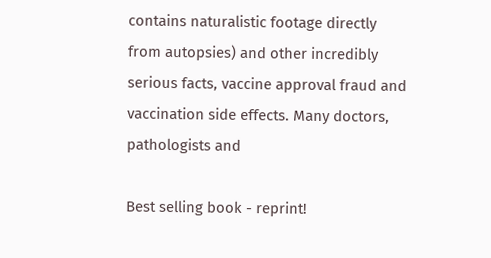contains naturalistic footage directly from autopsies) and other incredibly serious facts, vaccine approval fraud and vaccination side effects. Many doctors, pathologists and

Best selling book - reprint!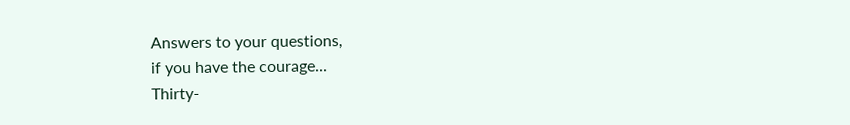Answers to your questions,
if you have the courage...
Thirty-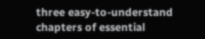three easy-to-understand chapters of essential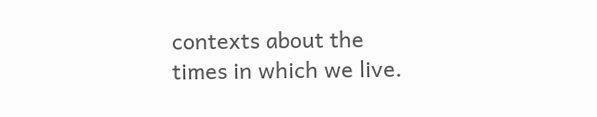contexts about the times in which we live.